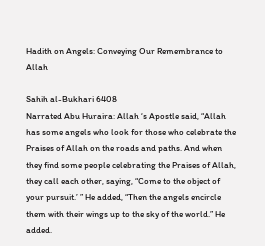Hadith on Angels: Conveying Our Remembrance to Allah

Sahih al-Bukhari 6408
Narrated Abu Huraira: Allah ‘s Apostle said, “Allah has some angels who look for those who celebrate the Praises of Allah on the roads and paths. And when they find some people celebrating the Praises of Allah, they call each other, saying, “Come to the object of your pursuit.’ ” He added, “Then the angels encircle them with their wings up to the sky of the world.” He added.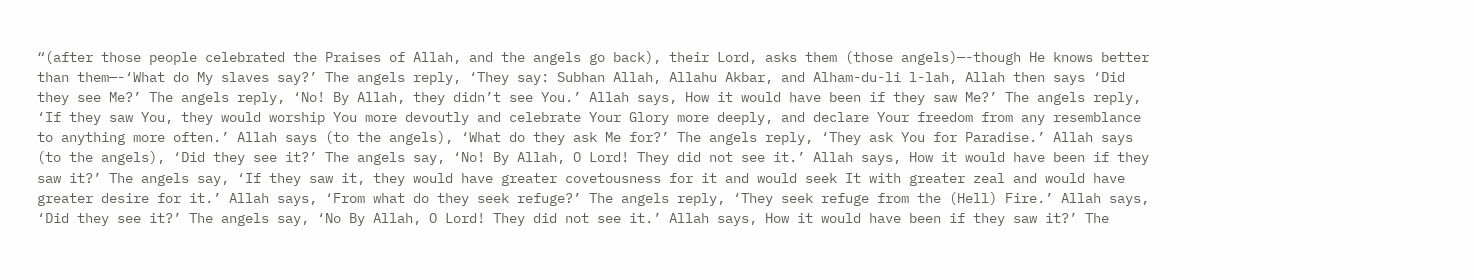“(after those people celebrated the Praises of Allah, and the angels go back), their Lord, asks them (those angels)—-though He knows better than them—-‘What do My slaves say?’ The angels reply, ‘They say: Subhan Allah, Allahu Akbar, and Alham-du-li l-lah, Allah then says ‘Did they see Me?’ The angels reply, ‘No! By Allah, they didn’t see You.’ Allah says, How it would have been if they saw Me?’ The angels reply, ‘If they saw You, they would worship You more devoutly and celebrate Your Glory more deeply, and declare Your freedom from any resemblance to anything more often.’ Allah says (to the angels), ‘What do they ask Me for?’ The angels reply, ‘They ask You for Paradise.’ Allah says (to the angels), ‘Did they see it?’ The angels say, ‘No! By Allah, O Lord! They did not see it.’ Allah says, How it would have been if they saw it?’ The angels say, ‘If they saw it, they would have greater covetousness for it and would seek It with greater zeal and would have greater desire for it.’ Allah says, ‘From what do they seek refuge?’ The angels reply, ‘They seek refuge from the (Hell) Fire.’ Allah says, ‘Did they see it?’ The angels say, ‘No By Allah, O Lord! They did not see it.’ Allah says, How it would have been if they saw it?’ The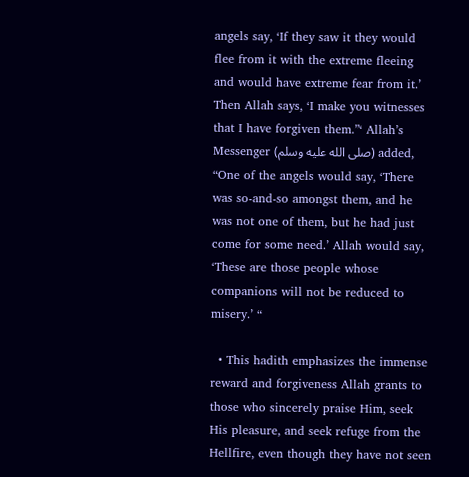angels say, ‘If they saw it they would flee from it with the extreme fleeing and would have extreme fear from it.’ Then Allah says, ‘I make you witnesses that I have forgiven them.”‘ Allah’s Messenger (صلى الله عليه وسلم) added, “One of the angels would say, ‘There was so-and-so amongst them, and he was not one of them, but he had just come for some need.’ Allah would say, ‘These are those people whose companions will not be reduced to misery.’ “

  • This hadith emphasizes the immense reward and forgiveness Allah grants to those who sincerely praise Him, seek His pleasure, and seek refuge from the Hellfire, even though they have not seen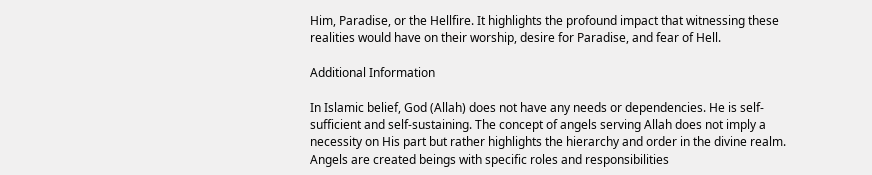Him, Paradise, or the Hellfire. It highlights the profound impact that witnessing these realities would have on their worship, desire for Paradise, and fear of Hell.

Additional Information

In Islamic belief, God (Allah) does not have any needs or dependencies. He is self-sufficient and self-sustaining. The concept of angels serving Allah does not imply a necessity on His part but rather highlights the hierarchy and order in the divine realm. Angels are created beings with specific roles and responsibilities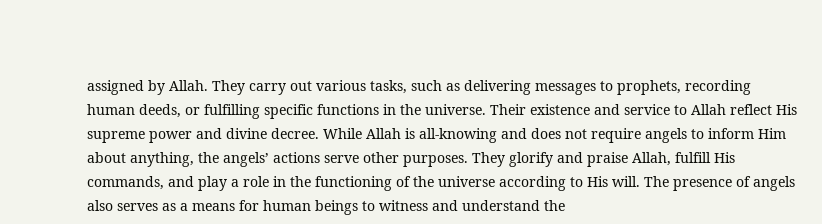assigned by Allah. They carry out various tasks, such as delivering messages to prophets, recording human deeds, or fulfilling specific functions in the universe. Their existence and service to Allah reflect His supreme power and divine decree. While Allah is all-knowing and does not require angels to inform Him about anything, the angels’ actions serve other purposes. They glorify and praise Allah, fulfill His commands, and play a role in the functioning of the universe according to His will. The presence of angels also serves as a means for human beings to witness and understand the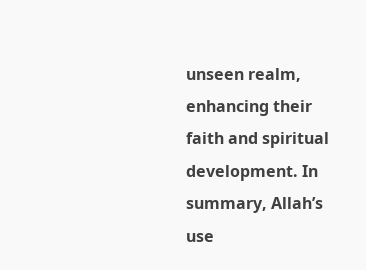unseen realm, enhancing their faith and spiritual development. In summary, Allah’s use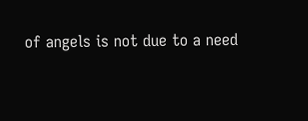of angels is not due to a need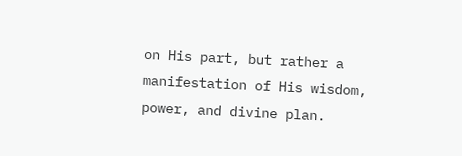on His part, but rather a manifestation of His wisdom, power, and divine plan.